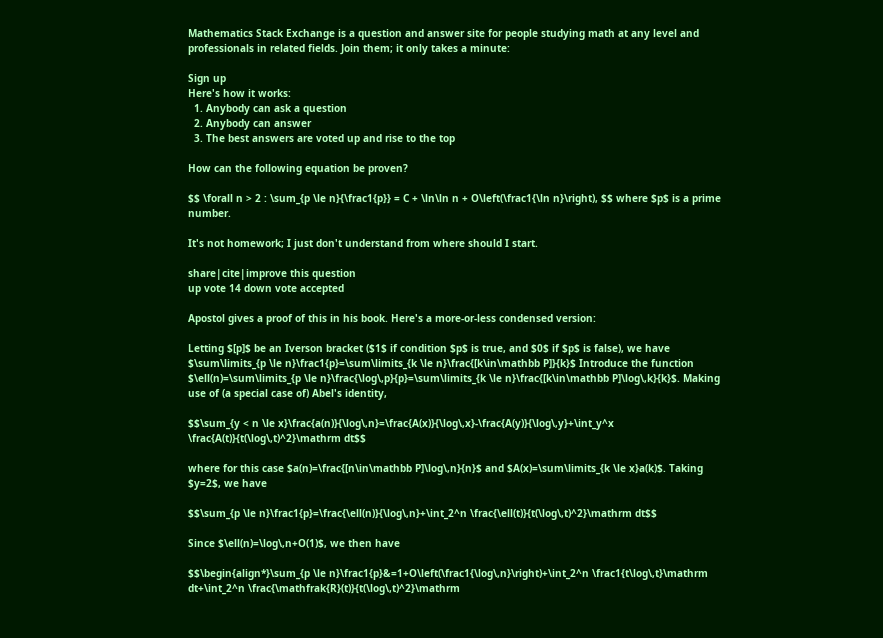Mathematics Stack Exchange is a question and answer site for people studying math at any level and professionals in related fields. Join them; it only takes a minute:

Sign up
Here's how it works:
  1. Anybody can ask a question
  2. Anybody can answer
  3. The best answers are voted up and rise to the top

How can the following equation be proven?

$$ \forall n > 2 : \sum_{p \le n}{\frac1{p}} = C + \ln\ln n + O\left(\frac1{\ln n}\right), $$ where $p$ is a prime number.

It's not homework; I just don't understand from where should I start.

share|cite|improve this question
up vote 14 down vote accepted

Apostol gives a proof of this in his book. Here's a more-or-less condensed version:

Letting $[p]$ be an Iverson bracket ($1$ if condition $p$ is true, and $0$ if $p$ is false), we have $\sum\limits_{p \le n}\frac1{p}=\sum\limits_{k \le n}\frac{[k\in\mathbb P]}{k}$ Introduce the function $\ell(n)=\sum\limits_{p \le n}\frac{\log\,p}{p}=\sum\limits_{k \le n}\frac{[k\in\mathbb P]\log\,k}{k}$. Making use of (a special case of) Abel's identity,

$$\sum_{y < n \le x}\frac{a(n)}{\log\,n}=\frac{A(x)}{\log\,x}-\frac{A(y)}{\log\,y}+\int_y^x \frac{A(t)}{t(\log\,t)^2}\mathrm dt$$

where for this case $a(n)=\frac{[n\in\mathbb P]\log\,n}{n}$ and $A(x)=\sum\limits_{k \le x}a(k)$. Taking $y=2$, we have

$$\sum_{p \le n}\frac1{p}=\frac{\ell(n)}{\log\,n}+\int_2^n \frac{\ell(t)}{t(\log\,t)^2}\mathrm dt$$

Since $\ell(n)=\log\,n+O(1)$, we then have

$$\begin{align*}\sum_{p \le n}\frac1{p}&=1+O\left(\frac1{\log\,n}\right)+\int_2^n \frac1{t\log\,t}\mathrm dt+\int_2^n \frac{\mathfrak{R}(t)}{t(\log\,t)^2}\mathrm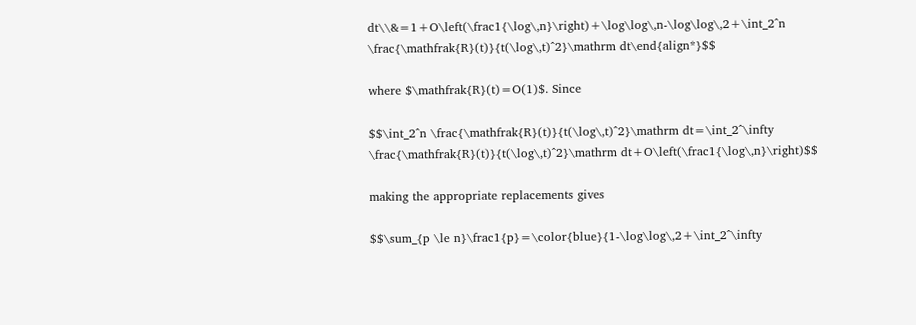dt\\&=1+O\left(\frac1{\log\,n}\right)+\log\log\,n-\log\log\,2+\int_2^n \frac{\mathfrak{R}(t)}{t(\log\,t)^2}\mathrm dt\end{align*}$$

where $\mathfrak{R}(t)=O(1)$. Since

$$\int_2^n \frac{\mathfrak{R}(t)}{t(\log\,t)^2}\mathrm dt=\int_2^\infty \frac{\mathfrak{R}(t)}{t(\log\,t)^2}\mathrm dt+O\left(\frac1{\log\,n}\right)$$

making the appropriate replacements gives

$$\sum_{p \le n}\frac1{p}=\color{blue}{1-\log\log\,2+\int_2^\infty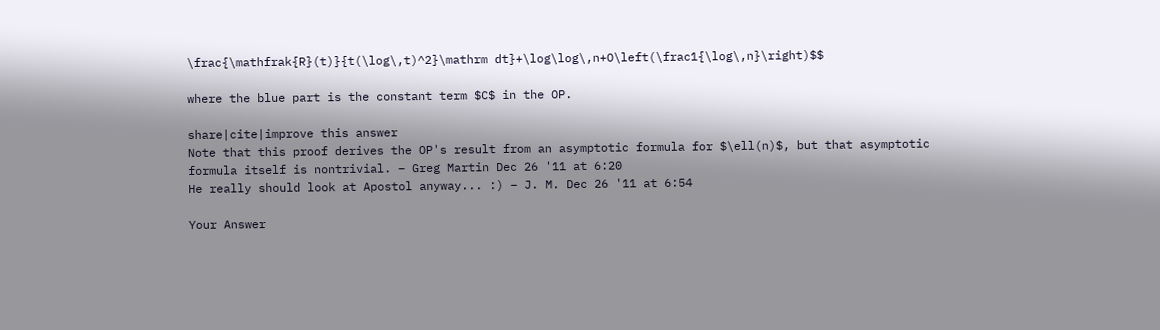\frac{\mathfrak{R}(t)}{t(\log\,t)^2}\mathrm dt}+\log\log\,n+O\left(\frac1{\log\,n}\right)$$

where the blue part is the constant term $C$ in the OP.

share|cite|improve this answer
Note that this proof derives the OP's result from an asymptotic formula for $\ell(n)$, but that asymptotic formula itself is nontrivial. – Greg Martin Dec 26 '11 at 6:20
He really should look at Apostol anyway... :) – J. M. Dec 26 '11 at 6:54

Your Answer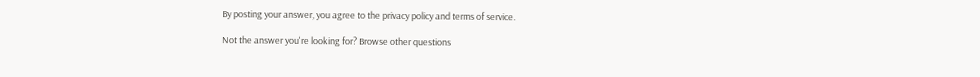By posting your answer, you agree to the privacy policy and terms of service.

Not the answer you're looking for? Browse other questions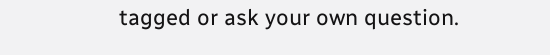tagged or ask your own question.